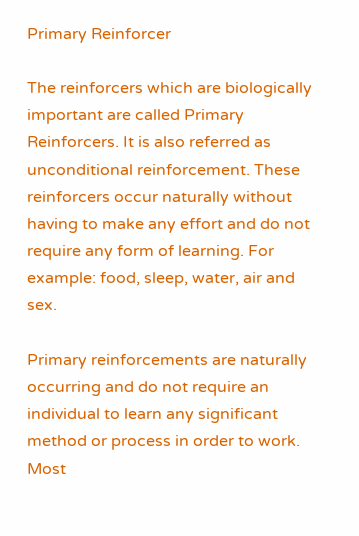Primary Reinforcer

The reinforcers which are biologically important are called Primary Reinforcers. It is also referred as unconditional reinforcement. These reinforcers occur naturally without having to make any effort and do not require any form of learning. For example: food, sleep, water, air and sex.

Primary reinforcements are naturally occurring and do not require an individual to learn any significant method or process in order to work. Most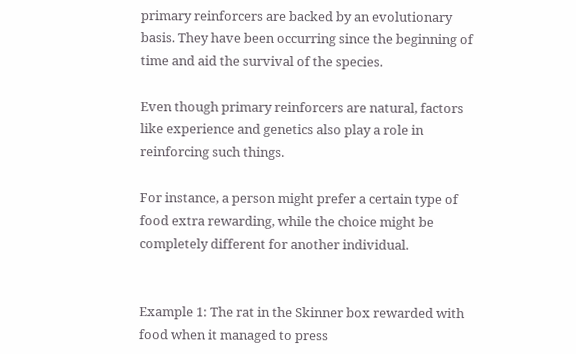primary reinforcers are backed by an evolutionary basis. They have been occurring since the beginning of time and aid the survival of the species.

Even though primary reinforcers are natural, factors like experience and genetics also play a role in reinforcing such things.

For instance, a person might prefer a certain type of food extra rewarding, while the choice might be completely different for another individual.


Example 1: The rat in the Skinner box rewarded with food when it managed to press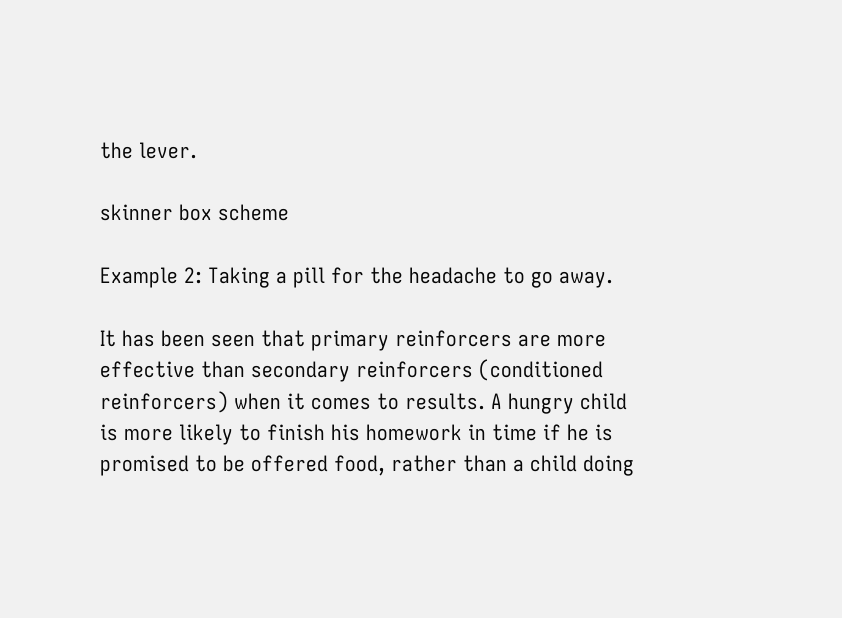the lever.

skinner box scheme

Example 2: Taking a pill for the headache to go away.

It has been seen that primary reinforcers are more effective than secondary reinforcers (conditioned reinforcers) when it comes to results. A hungry child is more likely to finish his homework in time if he is promised to be offered food, rather than a child doing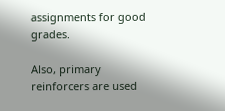assignments for good grades.

Also, primary reinforcers are used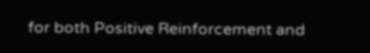for both Positive Reinforcement and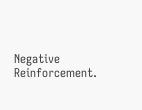Negative Reinforcement.